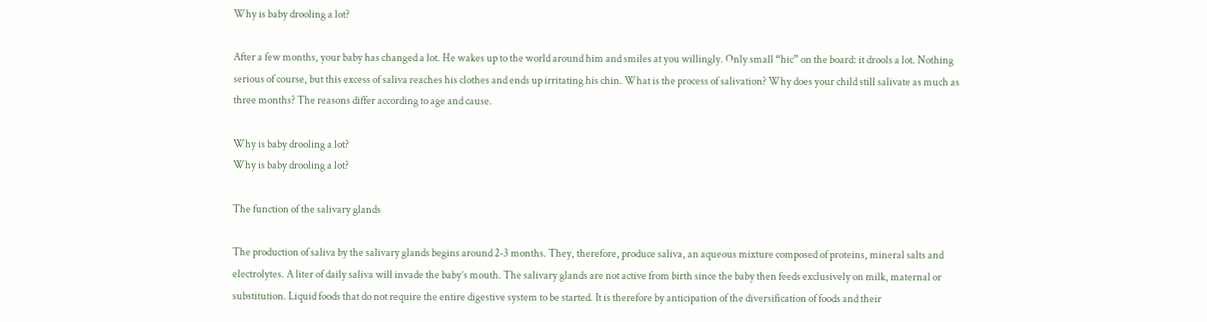Why is baby drooling a lot?

After a few months, your baby has changed a lot. He wakes up to the world around him and smiles at you willingly. Only small “hic” on the board: it drools a lot. Nothing serious of course, but this excess of saliva reaches his clothes and ends up irritating his chin. What is the process of salivation? Why does your child still salivate as much as three months? The reasons differ according to age and cause.

Why is baby drooling a lot?
Why is baby drooling a lot?

The function of the salivary glands

The production of saliva by the salivary glands begins around 2-3 months. They, therefore, produce saliva, an aqueous mixture composed of proteins, mineral salts and electrolytes. A liter of daily saliva will invade the baby’s mouth. The salivary glands are not active from birth since the baby then feeds exclusively on milk, maternal or substitution. Liquid foods that do not require the entire digestive system to be started. It is therefore by anticipation of the diversification of foods and their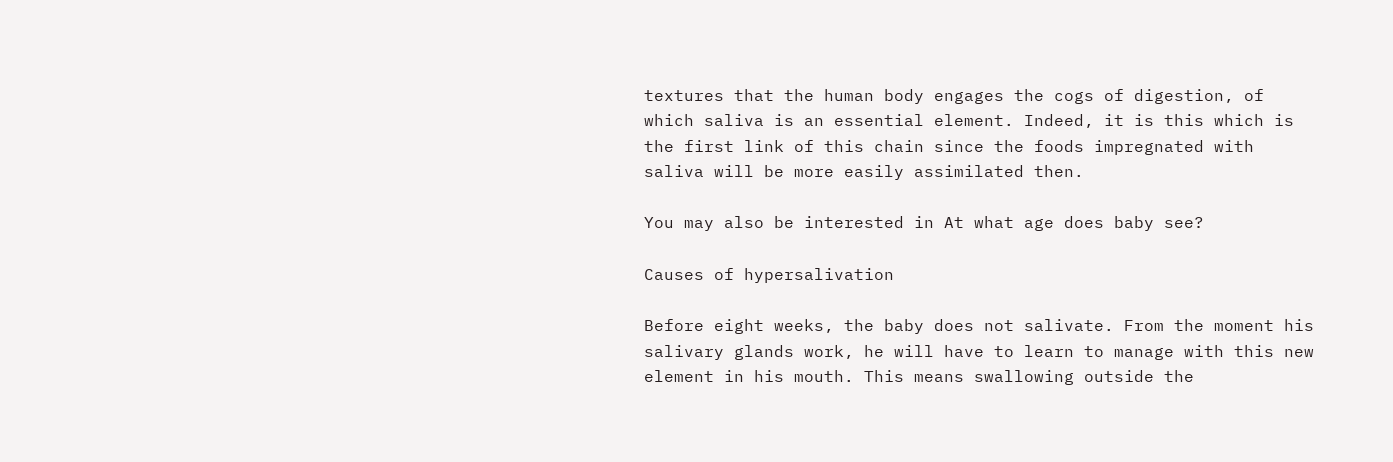textures that the human body engages the cogs of digestion, of which saliva is an essential element. Indeed, it is this which is the first link of this chain since the foods impregnated with saliva will be more easily assimilated then.

You may also be interested in At what age does baby see?

Causes of hypersalivation

Before eight weeks, the baby does not salivate. From the moment his salivary glands work, he will have to learn to manage with this new element in his mouth. This means swallowing outside the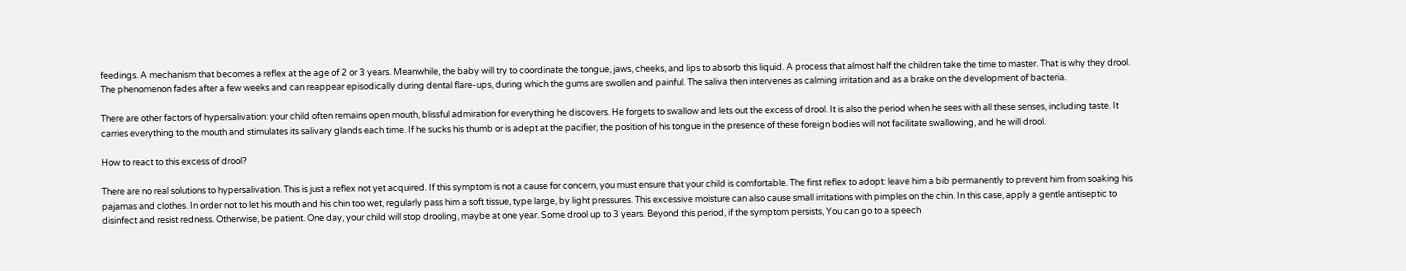feedings. A mechanism that becomes a reflex at the age of 2 or 3 years. Meanwhile, the baby will try to coordinate the tongue, jaws, cheeks, and lips to absorb this liquid. A process that almost half the children take the time to master. That is why they drool. The phenomenon fades after a few weeks and can reappear episodically during dental flare-ups, during which the gums are swollen and painful. The saliva then intervenes as calming irritation and as a brake on the development of bacteria.

There are other factors of hypersalivation: your child often remains open mouth, blissful admiration for everything he discovers. He forgets to swallow and lets out the excess of drool. It is also the period when he sees with all these senses, including taste. It carries everything to the mouth and stimulates its salivary glands each time. If he sucks his thumb or is adept at the pacifier, the position of his tongue in the presence of these foreign bodies will not facilitate swallowing, and he will drool.

How to react to this excess of drool?

There are no real solutions to hypersalivation. This is just a reflex not yet acquired. If this symptom is not a cause for concern, you must ensure that your child is comfortable. The first reflex to adopt: leave him a bib permanently to prevent him from soaking his pajamas and clothes. In order not to let his mouth and his chin too wet, regularly pass him a soft tissue, type large, by light pressures. This excessive moisture can also cause small irritations with pimples on the chin. In this case, apply a gentle antiseptic to disinfect and resist redness. Otherwise, be patient. One day, your child will stop drooling, maybe at one year. Some drool up to 3 years. Beyond this period, if the symptom persists, You can go to a speech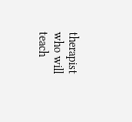therapist who will teach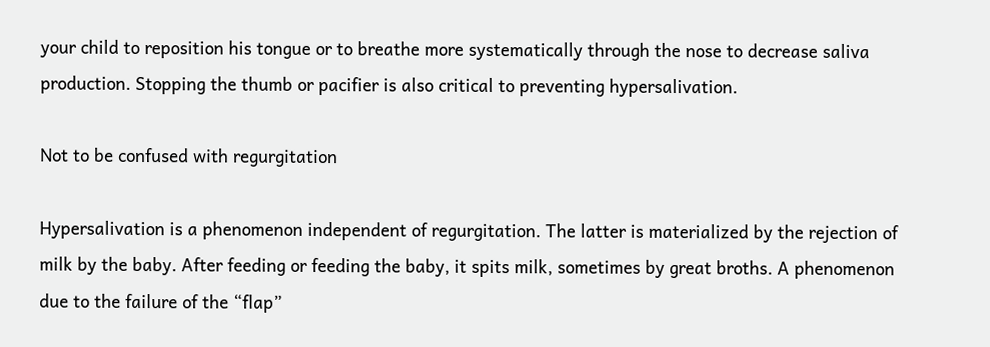your child to reposition his tongue or to breathe more systematically through the nose to decrease saliva production. Stopping the thumb or pacifier is also critical to preventing hypersalivation.

Not to be confused with regurgitation

Hypersalivation is a phenomenon independent of regurgitation. The latter is materialized by the rejection of milk by the baby. After feeding or feeding the baby, it spits milk, sometimes by great broths. A phenomenon due to the failure of the “flap”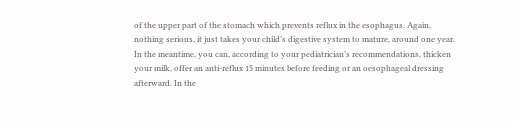of the upper part of the stomach which prevents reflux in the esophagus. Again, nothing serious, it just takes your child’s digestive system to mature, around one year. In the meantime, you can, according to your pediatrician’s recommendations, thicken your milk, offer an anti-reflux 15 minutes before feeding or an oesophageal dressing afterward. In the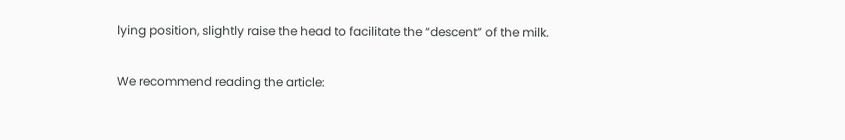lying position, slightly raise the head to facilitate the “descent” of the milk.

We recommend reading the article: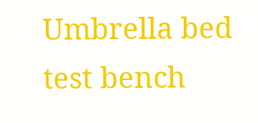Umbrella bed test bench